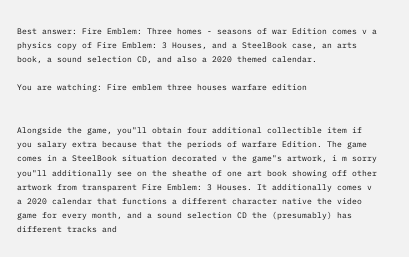Best answer: Fire Emblem: Three homes - seasons of war Edition comes v a physics copy of Fire Emblem: 3 Houses, and a SteelBook case, an arts book, a sound selection CD, and also a 2020 themed calendar.

You are watching: Fire emblem three houses warfare edition


Alongside the game, you"ll obtain four additional collectible item if you salary extra because that the periods of warfare Edition. The game comes in a SteelBook situation decorated v the game"s artwork, i m sorry you"ll additionally see on the sheathe of one art book showing off other artwork from transparent Fire Emblem: 3 Houses. It additionally comes v a 2020 calendar that functions a different character native the video game for every month, and a sound selection CD the (presumably) has different tracks and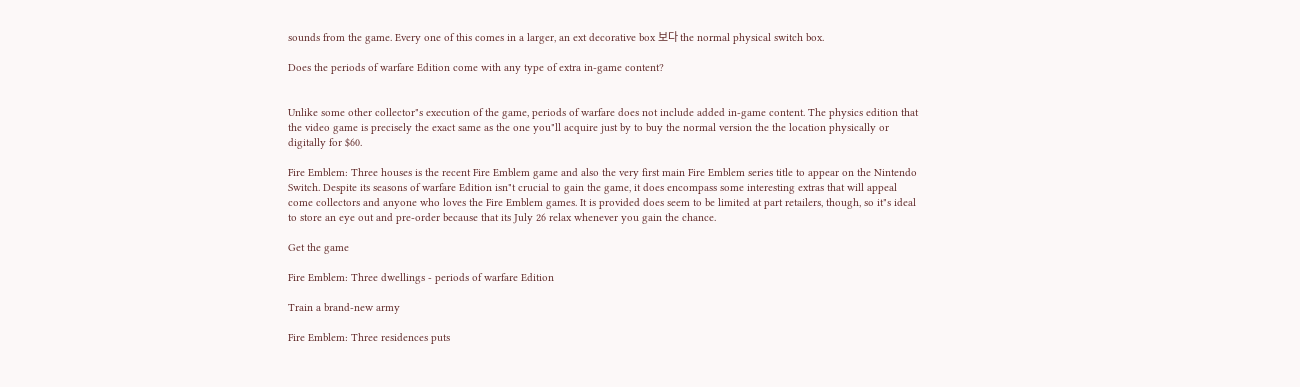sounds from the game. Every one of this comes in a larger, an ext decorative box 보다 the normal physical switch box.

Does the periods of warfare Edition come with any type of extra in-game content?


Unlike some other collector"s execution of the game, periods of warfare does not include added in-game content. The physics edition that the video game is precisely the exact same as the one you"ll acquire just by to buy the normal version the the location physically or digitally for $60.

Fire Emblem: Three houses is the recent Fire Emblem game and also the very first main Fire Emblem series title to appear on the Nintendo Switch. Despite its seasons of warfare Edition isn"t crucial to gain the game, it does encompass some interesting extras that will appeal come collectors and anyone who loves the Fire Emblem games. It is provided does seem to be limited at part retailers, though, so it"s ideal to store an eye out and pre-order because that its July 26 relax whenever you gain the chance.

Get the game

Fire Emblem: Three dwellings - periods of warfare Edition

Train a brand-new army

Fire Emblem: Three residences puts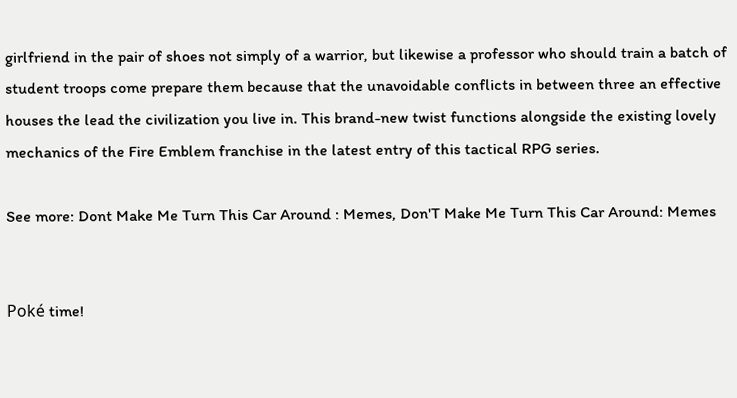girlfriend in the pair of shoes not simply of a warrior, but likewise a professor who should train a batch of student troops come prepare them because that the unavoidable conflicts in between three an effective houses the lead the civilization you live in. This brand-new twist functions alongside the existing lovely mechanics of the Fire Emblem franchise in the latest entry of this tactical RPG series.

See more: Dont Make Me Turn This Car Around : Memes, Don'T Make Me Turn This Car Around: Memes


Poké time!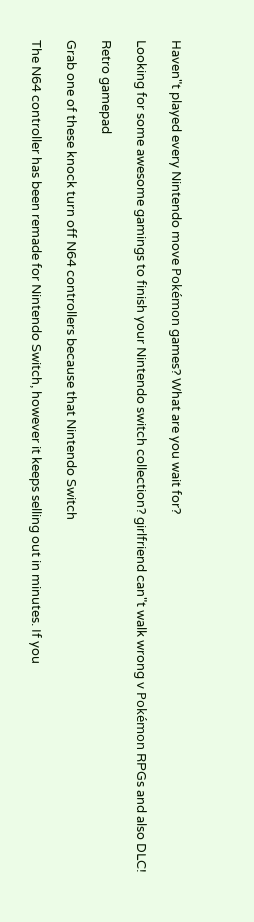Haven"t played every Nintendo move Pokémon games? What are you wait for?

Looking for some awesome gamings to finish your Nintendo switch collection? girlfriend can"t walk wrong v Pokémon RPGs and also DLC!

Retro gamepad

Grab one of these knock turn off N64 controllers because that Nintendo Switch

The N64 controller has been remade for Nintendo Switch, however it keeps selling out in minutes. If you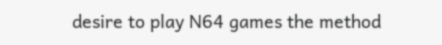desire to play N64 games the method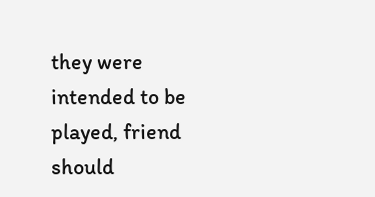they were intended to be played, friend should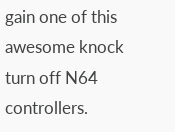gain one of this awesome knock turn off N64 controllers.